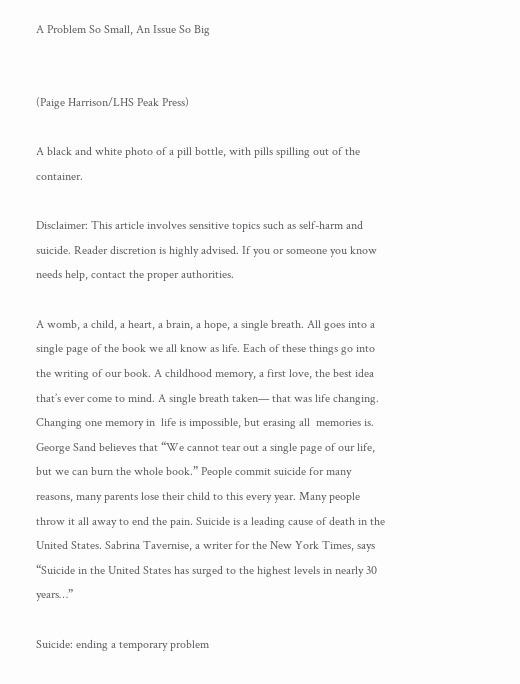A Problem So Small, An Issue So Big


(Paige Harrison/LHS Peak Press)

A black and white photo of a pill bottle, with pills spilling out of the container.

Disclaimer: This article involves sensitive topics such as self-harm and suicide. Reader discretion is highly advised. If you or someone you know needs help, contact the proper authorities.

A womb, a child, a heart, a brain, a hope, a single breath. All goes into a single page of the book we all know as life. Each of these things go into the writing of our book. A childhood memory, a first love, the best idea that’s ever come to mind. A single breath taken— that was life changing. Changing one memory in  life is impossible, but erasing all  memories is. George Sand believes that “We cannot tear out a single page of our life, but we can burn the whole book.” People commit suicide for many reasons, many parents lose their child to this every year. Many people throw it all away to end the pain. Suicide is a leading cause of death in the United States. Sabrina Tavernise, a writer for the New York Times, says “Suicide in the United States has surged to the highest levels in nearly 30 years…”

Suicide: ending a temporary problem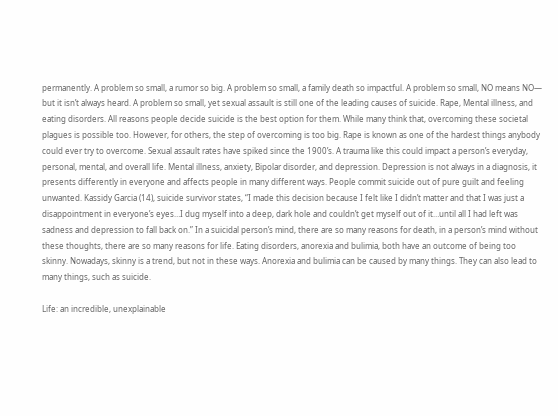permanently. A problem so small, a rumor so big. A problem so small, a family death so impactful. A problem so small, NO means NO— but it isn’t always heard. A problem so small, yet sexual assault is still one of the leading causes of suicide. Rape, Mental illness, and eating disorders. All reasons people decide suicide is the best option for them. While many think that, overcoming these societal plagues is possible too. However, for others, the step of overcoming is too big. Rape is known as one of the hardest things anybody could ever try to overcome. Sexual assault rates have spiked since the 1900’s. A trauma like this could impact a person’s everyday, personal, mental, and overall life. Mental illness, anxiety, Bipolar disorder, and depression. Depression is not always in a diagnosis, it presents differently in everyone and affects people in many different ways. People commit suicide out of pure guilt and feeling unwanted. Kassidy Garcia (14), suicide survivor states, “I made this decision because I felt like I didn’t matter and that I was just a disappointment in everyone’s eyes…I dug myself into a deep, dark hole and couldn’t get myself out of it…until all I had left was sadness and depression to fall back on.” In a suicidal person’s mind, there are so many reasons for death, in a person’s mind without these thoughts, there are so many reasons for life. Eating disorders, anorexia and bulimia, both have an outcome of being too skinny. Nowadays, skinny is a trend, but not in these ways. Anorexia and bulimia can be caused by many things. They can also lead to many things, such as suicide.

Life: an incredible, unexplainable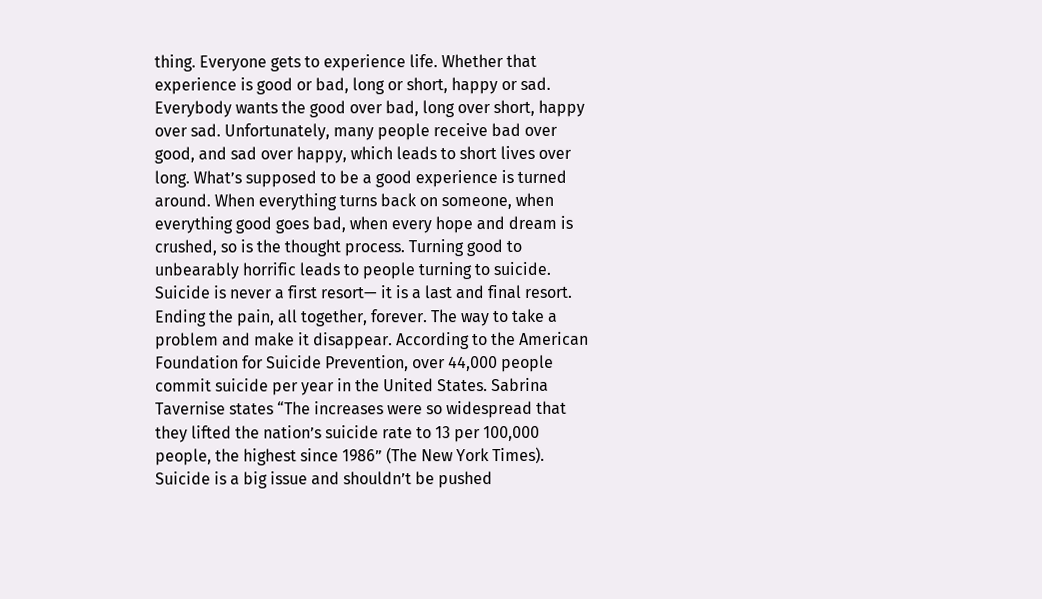thing. Everyone gets to experience life. Whether that experience is good or bad, long or short, happy or sad. Everybody wants the good over bad, long over short, happy over sad. Unfortunately, many people receive bad over good, and sad over happy, which leads to short lives over long. What’s supposed to be a good experience is turned around. When everything turns back on someone, when everything good goes bad, when every hope and dream is crushed, so is the thought process. Turning good to unbearably horrific leads to people turning to suicide. Suicide is never a first resort— it is a last and final resort. Ending the pain, all together, forever. The way to take a problem and make it disappear. According to the American Foundation for Suicide Prevention, over 44,000 people commit suicide per year in the United States. Sabrina Tavernise states “The increases were so widespread that they lifted the nation’s suicide rate to 13 per 100,000 people, the highest since 1986” (The New York Times). Suicide is a big issue and shouldn’t be pushed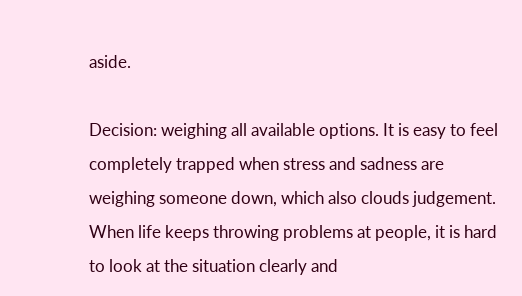aside.

Decision: weighing all available options. It is easy to feel completely trapped when stress and sadness are weighing someone down, which also clouds judgement. When life keeps throwing problems at people, it is hard to look at the situation clearly and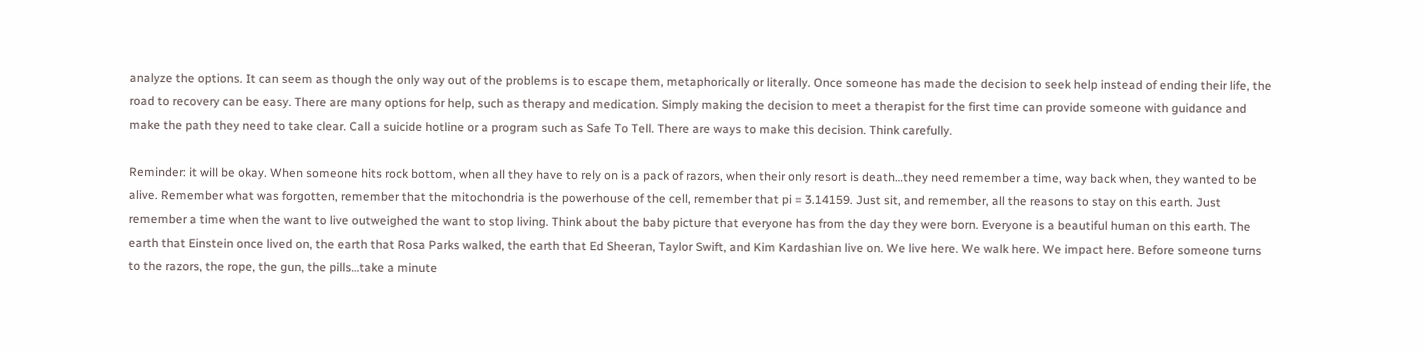analyze the options. It can seem as though the only way out of the problems is to escape them, metaphorically or literally. Once someone has made the decision to seek help instead of ending their life, the road to recovery can be easy. There are many options for help, such as therapy and medication. Simply making the decision to meet a therapist for the first time can provide someone with guidance and make the path they need to take clear. Call a suicide hotline or a program such as Safe To Tell. There are ways to make this decision. Think carefully.

Reminder: it will be okay. When someone hits rock bottom, when all they have to rely on is a pack of razors, when their only resort is death…they need remember a time, way back when, they wanted to be alive. Remember what was forgotten, remember that the mitochondria is the powerhouse of the cell, remember that pi = 3.14159. Just sit, and remember, all the reasons to stay on this earth. Just remember a time when the want to live outweighed the want to stop living. Think about the baby picture that everyone has from the day they were born. Everyone is a beautiful human on this earth. The earth that Einstein once lived on, the earth that Rosa Parks walked, the earth that Ed Sheeran, Taylor Swift, and Kim Kardashian live on. We live here. We walk here. We impact here. Before someone turns to the razors, the rope, the gun, the pills…take a minute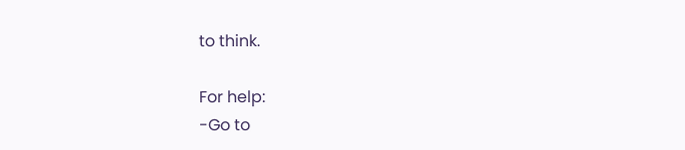to think.

For help:
-Go to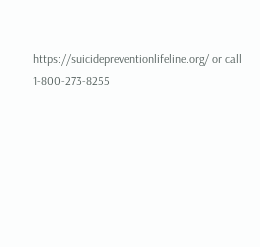https://suicidepreventionlifeline.org/ or call 1-800-273-8255